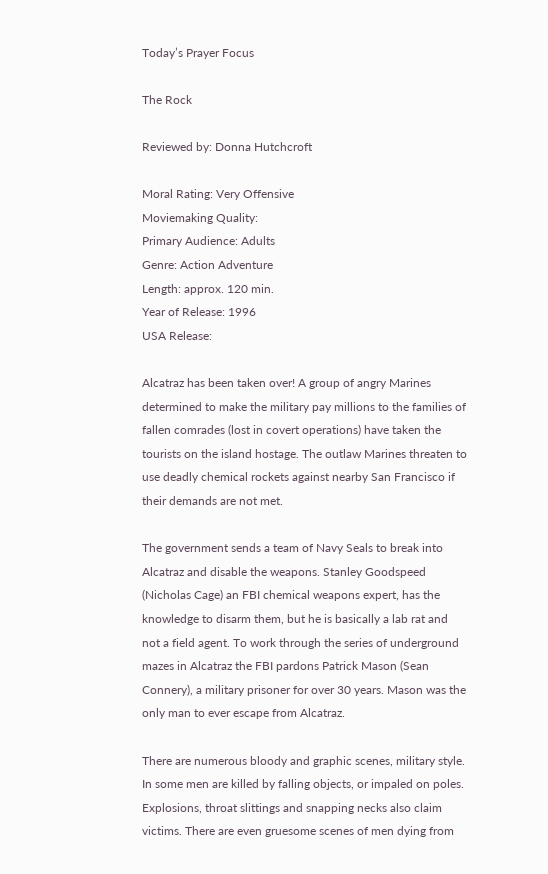Today’s Prayer Focus

The Rock

Reviewed by: Donna Hutchcroft

Moral Rating: Very Offensive
Moviemaking Quality:
Primary Audience: Adults
Genre: Action Adventure
Length: approx. 120 min.
Year of Release: 1996
USA Release:

Alcatraz has been taken over! A group of angry Marines determined to make the military pay millions to the families of fallen comrades (lost in covert operations) have taken the tourists on the island hostage. The outlaw Marines threaten to use deadly chemical rockets against nearby San Francisco if their demands are not met.

The government sends a team of Navy Seals to break into Alcatraz and disable the weapons. Stanley Goodspeed (Nicholas Cage) an FBI chemical weapons expert, has the knowledge to disarm them, but he is basically a lab rat and not a field agent. To work through the series of underground mazes in Alcatraz the FBI pardons Patrick Mason (Sean Connery), a military prisoner for over 30 years. Mason was the only man to ever escape from Alcatraz.

There are numerous bloody and graphic scenes, military style. In some men are killed by falling objects, or impaled on poles. Explosions, throat slittings and snapping necks also claim victims. There are even gruesome scenes of men dying from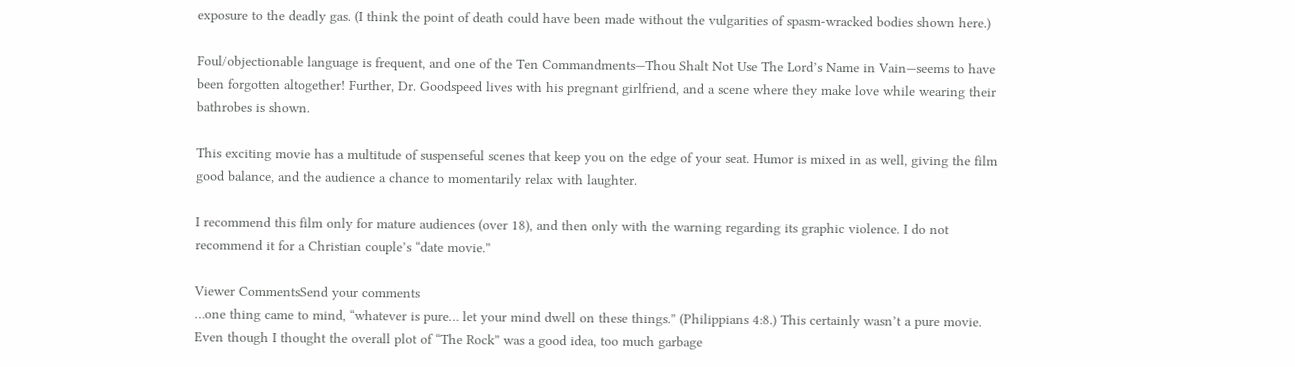exposure to the deadly gas. (I think the point of death could have been made without the vulgarities of spasm-wracked bodies shown here.)

Foul/objectionable language is frequent, and one of the Ten Commandments—Thou Shalt Not Use The Lord’s Name in Vain—seems to have been forgotten altogether! Further, Dr. Goodspeed lives with his pregnant girlfriend, and a scene where they make love while wearing their bathrobes is shown.

This exciting movie has a multitude of suspenseful scenes that keep you on the edge of your seat. Humor is mixed in as well, giving the film good balance, and the audience a chance to momentarily relax with laughter.

I recommend this film only for mature audiences (over 18), and then only with the warning regarding its graphic violence. I do not recommend it for a Christian couple’s “date movie.”

Viewer CommentsSend your comments
…one thing came to mind, “whatever is pure… let your mind dwell on these things.” (Philippians 4:8.) This certainly wasn’t a pure movie. Even though I thought the overall plot of “The Rock” was a good idea, too much garbage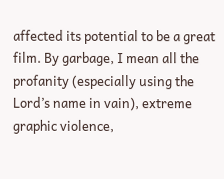affected its potential to be a great film. By garbage, I mean all the profanity (especially using the Lord’s name in vain), extreme graphic violence,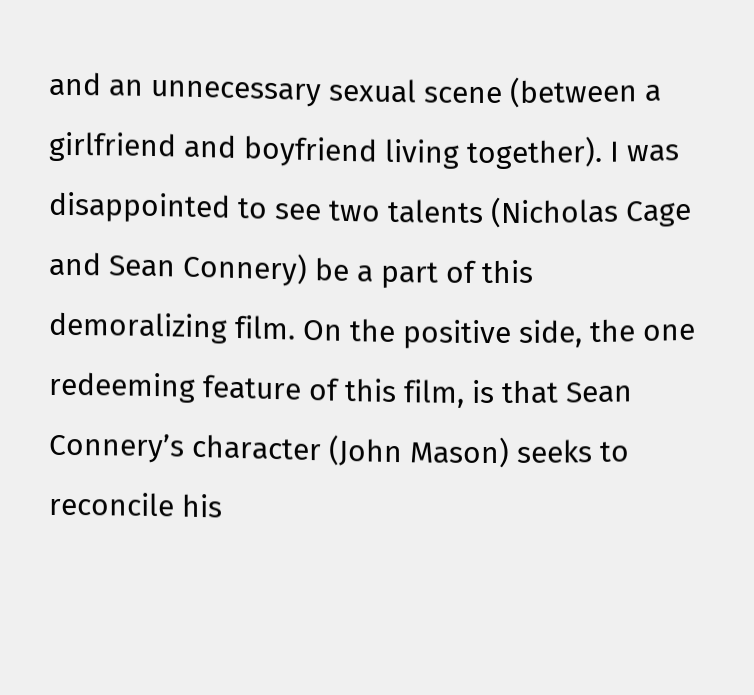and an unnecessary sexual scene (between a girlfriend and boyfriend living together). I was disappointed to see two talents (Nicholas Cage and Sean Connery) be a part of this demoralizing film. On the positive side, the one redeeming feature of this film, is that Sean Connery’s character (John Mason) seeks to reconcile his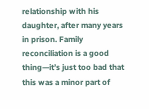relationship with his daughter, after many years in prison. Family reconciliation is a good thing—it’s just too bad that this was a minor part of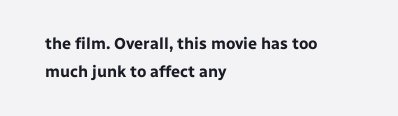the film. Overall, this movie has too much junk to affect any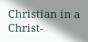Christian in a Christ-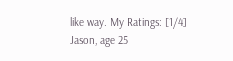like way. My Ratings: [1/4]
Jason, age 25